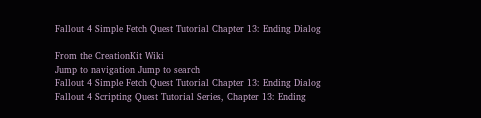Fallout 4 Simple Fetch Quest Tutorial Chapter 13: Ending Dialog

From the CreationKit Wiki
Jump to navigation Jump to search
Fallout 4 Simple Fetch Quest Tutorial Chapter 13: Ending Dialog
Fallout 4 Scripting Quest Tutorial Series, Chapter 13: Ending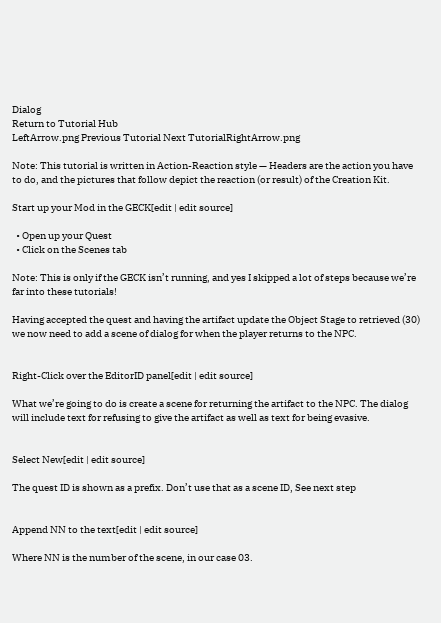Dialog
Return to Tutorial Hub
LeftArrow.png Previous Tutorial Next TutorialRightArrow.png

Note: This tutorial is written in Action-Reaction style — Headers are the action you have to do, and the pictures that follow depict the reaction (or result) of the Creation Kit.

Start up your Mod in the GECK[edit | edit source]

  • Open up your Quest
  • Click on the Scenes tab

Note: This is only if the GECK isn’t running, and yes I skipped a lot of steps because we’re far into these tutorials!

Having accepted the quest and having the artifact update the Object Stage to retrieved (30) we now need to add a scene of dialog for when the player returns to the NPC.


Right-Click over the EditorID panel[edit | edit source]

What we’re going to do is create a scene for returning the artifact to the NPC. The dialog will include text for refusing to give the artifact as well as text for being evasive.


Select New[edit | edit source]

The quest ID is shown as a prefix. Don’t use that as a scene ID, See next step


Append NN to the text[edit | edit source]

Where NN is the number of the scene, in our case 03.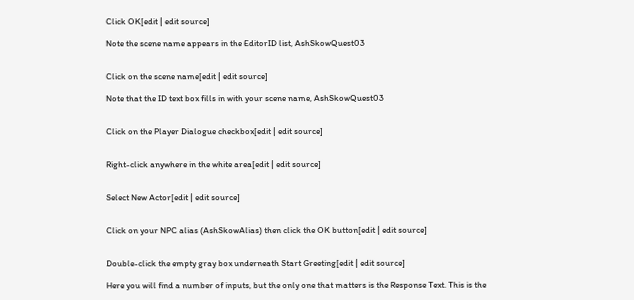Click OK[edit | edit source]

Note the scene name appears in the EditorID list, AshSkowQuest03


Click on the scene name[edit | edit source]

Note that the ID text box fills in with your scene name, AshSkowQuest03


Click on the Player Dialogue checkbox[edit | edit source]


Right-click anywhere in the white area[edit | edit source]


Select New Actor[edit | edit source]


Click on your NPC alias (AshSkowAlias) then click the OK button[edit | edit source]


Double-click the empty gray box underneath Start Greeting[edit | edit source]

Here you will find a number of inputs, but the only one that matters is the Response Text. This is the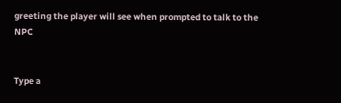greeting the player will see when prompted to talk to the NPC


Type a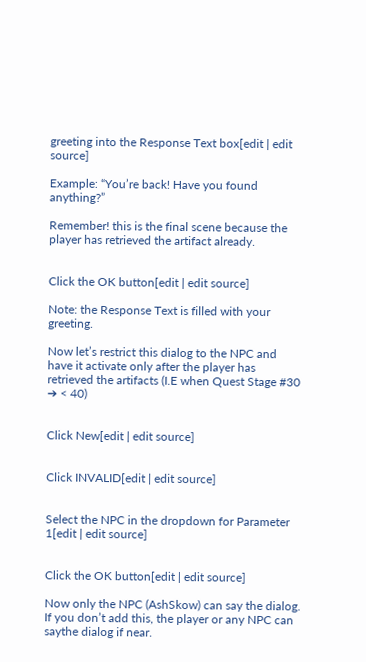greeting into the Response Text box[edit | edit source]

Example: “You’re back! Have you found anything?”

Remember! this is the final scene because the player has retrieved the artifact already.


Click the OK button[edit | edit source]

Note: the Response Text is filled with your greeting.

Now let’s restrict this dialog to the NPC and have it activate only after the player has retrieved the artifacts (I.E when Quest Stage #30 ➔ < 40)


Click New[edit | edit source]


Click INVALID[edit | edit source]


Select the NPC in the dropdown for Parameter 1[edit | edit source]


Click the OK button[edit | edit source]

Now only the NPC (AshSkow) can say the dialog. If you don’t add this, the player or any NPC can saythe dialog if near.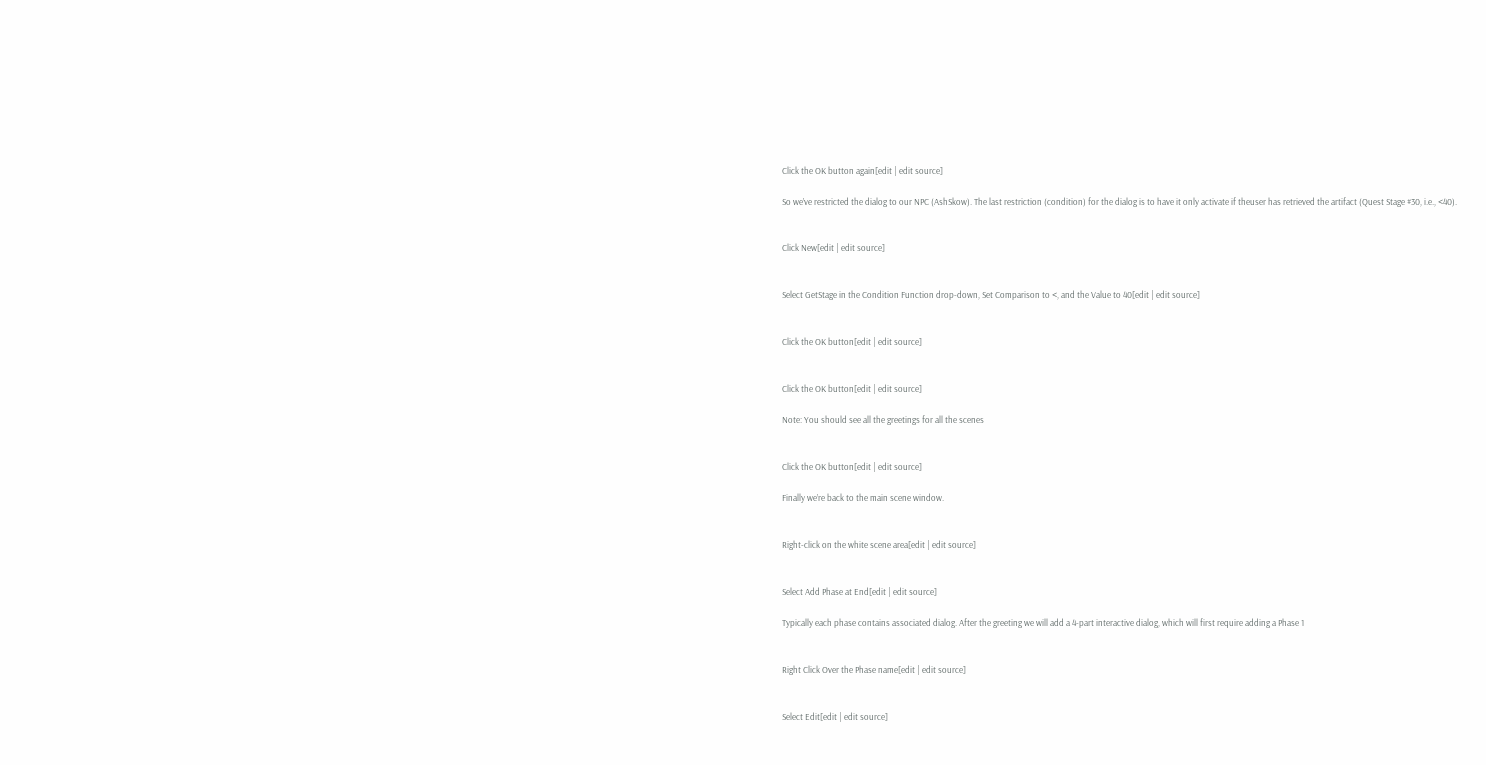Click the OK button again[edit | edit source]

So we’ve restricted the dialog to our NPC (AshSkow). The last restriction (condition) for the dialog is to have it only activate if theuser has retrieved the artifact (Quest Stage #30, i.e., <40).


Click New[edit | edit source]


Select GetStage in the Condition Function drop-down, Set Comparison to <, and the Value to 40[edit | edit source]


Click the OK button[edit | edit source]


Click the OK button[edit | edit source]

Note: You should see all the greetings for all the scenes


Click the OK button[edit | edit source]

Finally we’re back to the main scene window.


Right-click on the white scene area[edit | edit source]


Select Add Phase at End[edit | edit source]

Typically each phase contains associated dialog. After the greeting we will add a 4-part interactive dialog, which will first require adding a Phase 1


Right Click Over the Phase name[edit | edit source]


Select Edit[edit | edit source]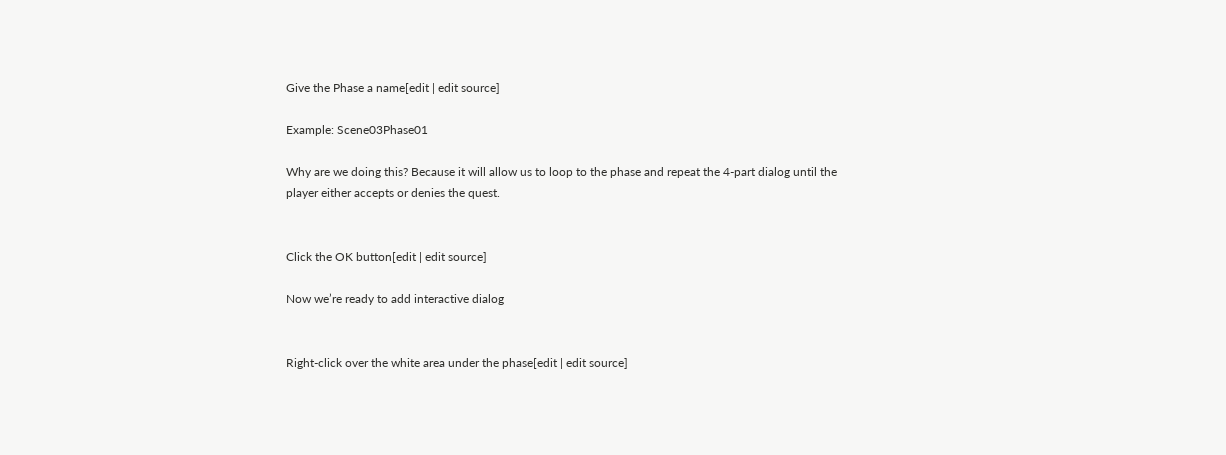Give the Phase a name[edit | edit source]

Example: Scene03Phase01

Why are we doing this? Because it will allow us to loop to the phase and repeat the 4-part dialog until the player either accepts or denies the quest.


Click the OK button[edit | edit source]

Now we’re ready to add interactive dialog


Right-click over the white area under the phase[edit | edit source]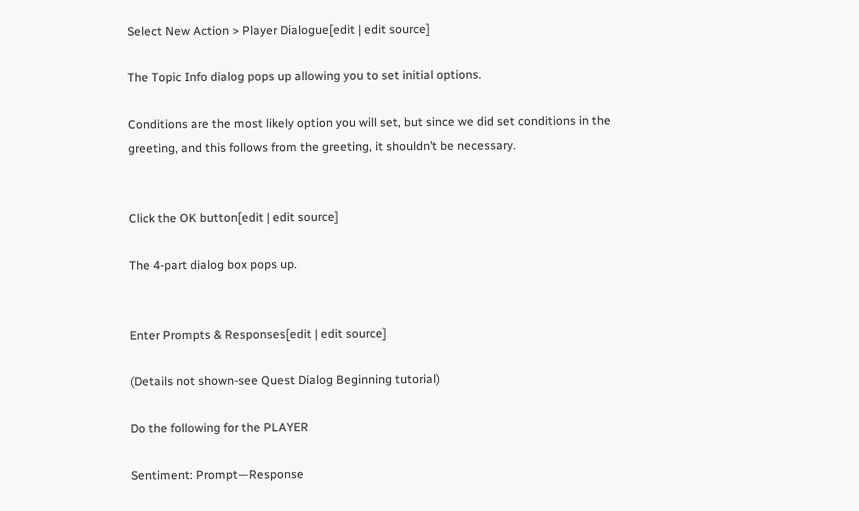Select New Action > Player Dialogue[edit | edit source]

The Topic Info dialog pops up allowing you to set initial options.

Conditions are the most likely option you will set, but since we did set conditions in the greeting, and this follows from the greeting, it shouldn’t be necessary.


Click the OK button[edit | edit source]

The 4-part dialog box pops up.


Enter Prompts & Responses[edit | edit source]

(Details not shown-see Quest Dialog Beginning tutorial)

Do the following for the PLAYER

Sentiment: Prompt—Response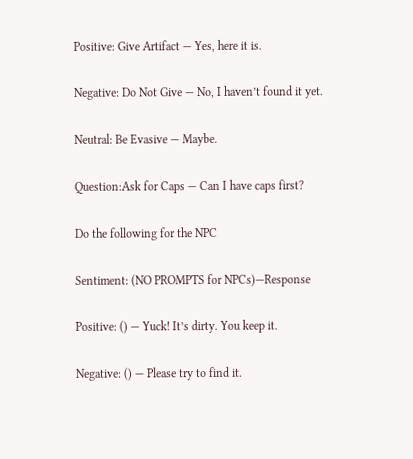Positive: Give Artifact — Yes, here it is.

Negative: Do Not Give — No, I haven’t found it yet.

Neutral: Be Evasive — Maybe.

Question:Ask for Caps — Can I have caps first?

Do the following for the NPC

Sentiment: (NO PROMPTS for NPCs)—Response

Positive: () — Yuck! It’s dirty. You keep it.

Negative: () — Please try to find it.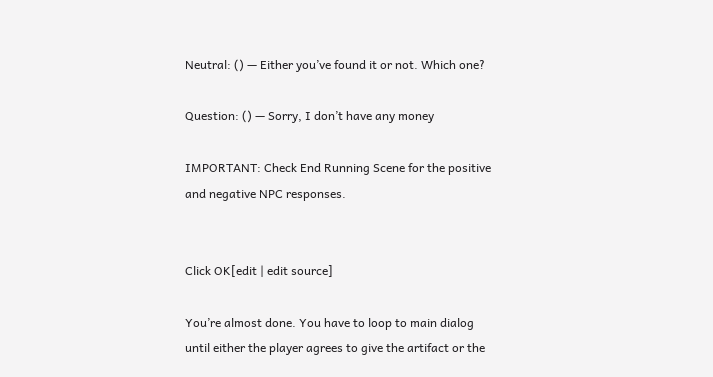Neutral: () — Either you’ve found it or not. Which one?

Question: () — Sorry, I don’t have any money

IMPORTANT: Check End Running Scene for the positive and negative NPC responses.


Click OK[edit | edit source]

You’re almost done. You have to loop to main dialog until either the player agrees to give the artifact or the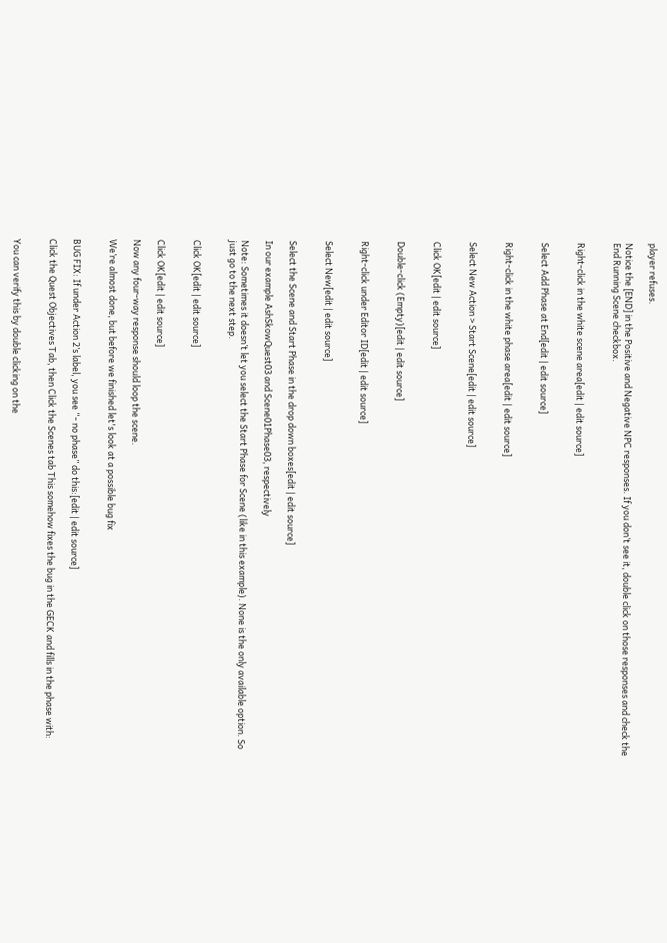player refuses.

Notice the [END] in the Positive and Negative NPC responses. If you don’t see it, double click on those responses and check the End Running Scene checkbox.


Right-click in the white scene area[edit | edit source]


Select Add Phase at End[edit | edit source]


Right-click in the white phase area[edit | edit source]


Select New Action > Start Scene[edit | edit source]


Click OK[edit | edit source]


Double-click (Empty)[edit | edit source]


Right-click under Editor ID[edit | edit source]


Select New[edit | edit source]


Select the Scene and Start Phase in the drop down boxes[edit | edit source]

In our example AshSkowQuest03 and Scene01Phase03, respectively

Note: Sometimes it doesn’t let you select the Start Phase for Scene (like in this example). None is the only available option. So just go to the next step.


Click OK[edit | edit source]


Click OK[edit | edit source]

Now any four-way response should loop the scene.

We’re almost done, but before we finished let's look at a possible bug fix


BUG FIX: If under Action 2’s label, you see “- no phase” do this:[edit | edit source]

Click the Quest Objectives Tab, then Click the Scenes tab This somehow fixes the bug in the GECK and fills in the phase with:


You can verify this by double clicking on the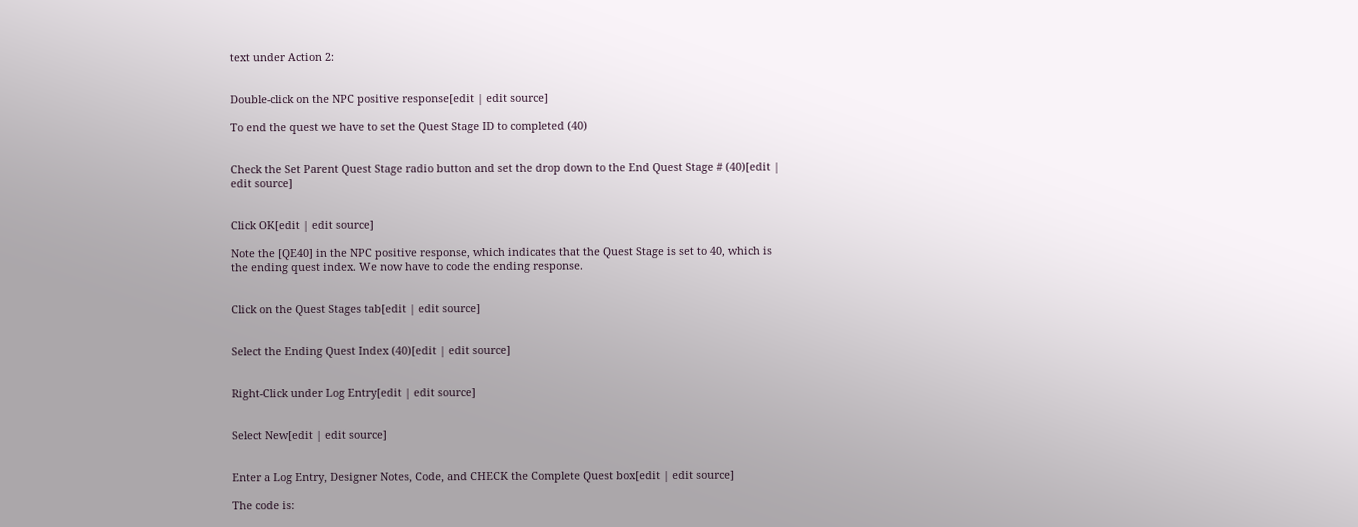text under Action 2:


Double-click on the NPC positive response[edit | edit source]

To end the quest we have to set the Quest Stage ID to completed (40)


Check the Set Parent Quest Stage radio button and set the drop down to the End Quest Stage # (40)[edit | edit source]


Click OK[edit | edit source]

Note the [QE40] in the NPC positive response, which indicates that the Quest Stage is set to 40, which is the ending quest index. We now have to code the ending response.


Click on the Quest Stages tab[edit | edit source]


Select the Ending Quest Index (40)[edit | edit source]


Right-Click under Log Entry[edit | edit source]


Select New[edit | edit source]


Enter a Log Entry, Designer Notes, Code, and CHECK the Complete Quest box[edit | edit source]

The code is: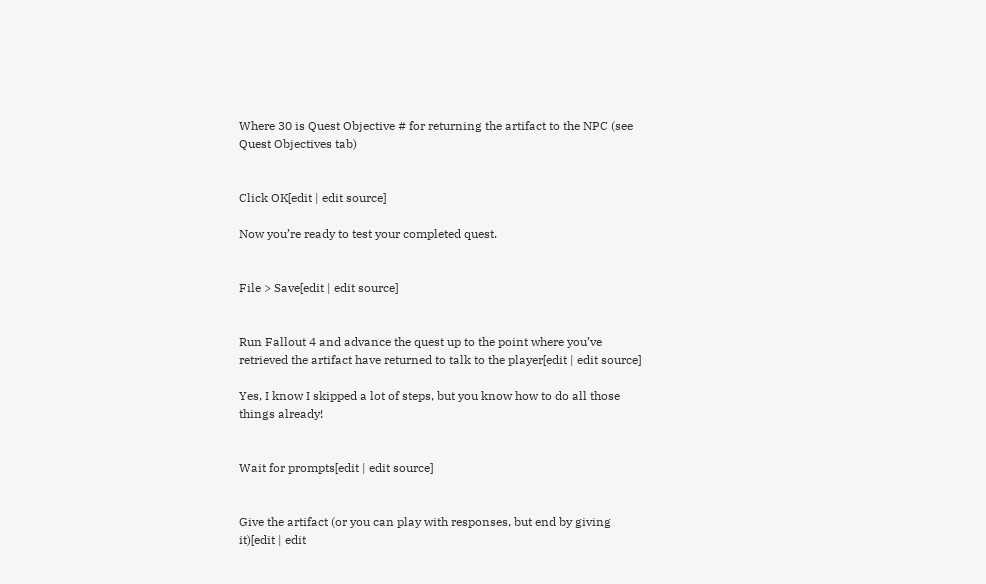Where 30 is Quest Objective # for returning the artifact to the NPC (see Quest Objectives tab)


Click OK[edit | edit source]

Now you’re ready to test your completed quest.


File > Save[edit | edit source]


Run Fallout 4 and advance the quest up to the point where you’ve retrieved the artifact have returned to talk to the player[edit | edit source]

Yes, I know I skipped a lot of steps, but you know how to do all those things already!


Wait for prompts[edit | edit source]


Give the artifact (or you can play with responses, but end by giving it)[edit | edit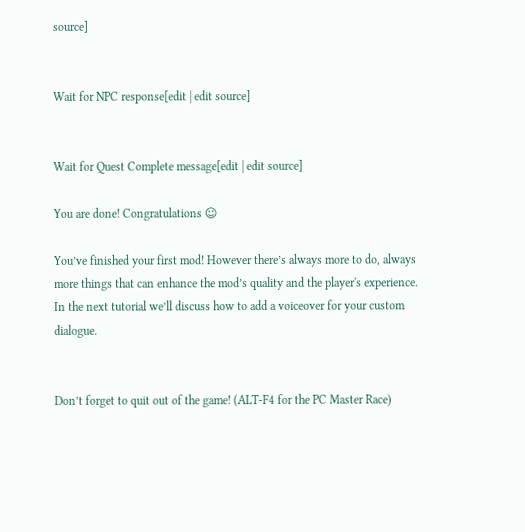source]


Wait for NPC response[edit | edit source]


Wait for Quest Complete message[edit | edit source]

You are done! Congratulations ☺

You’ve finished your first mod! However there’s always more to do, always more things that can enhance the mod’s quality and the player's experience. In the next tutorial we’ll discuss how to add a voiceover for your custom dialogue.


Don’t forget to quit out of the game! (ALT-F4 for the PC Master Race)